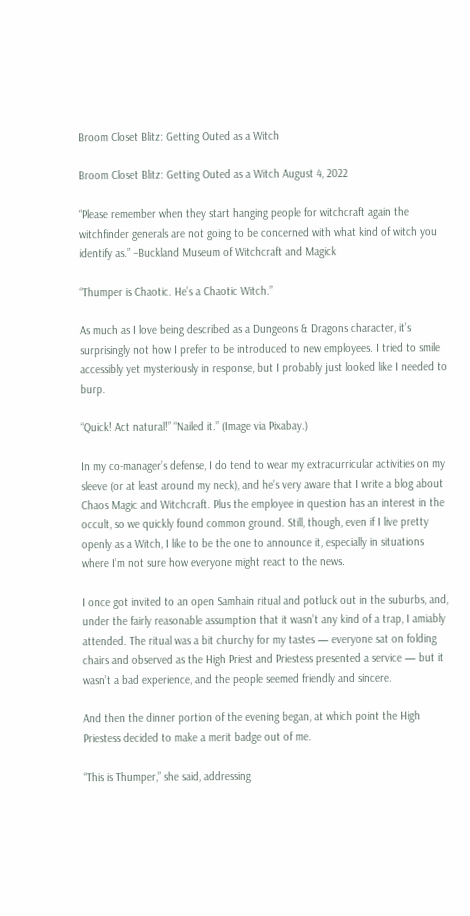Broom Closet Blitz: Getting Outed as a Witch

Broom Closet Blitz: Getting Outed as a Witch August 4, 2022

“Please remember when they start hanging people for witchcraft again the witchfinder generals are not going to be concerned with what kind of witch you identify as.” –Buckland Museum of Witchcraft and Magick

“Thumper is Chaotic. He’s a Chaotic Witch.”

As much as I love being described as a Dungeons & Dragons character, it’s surprisingly not how I prefer to be introduced to new employees. I tried to smile accessibly yet mysteriously in response, but I probably just looked like I needed to burp.

“Quick! Act natural!” “Nailed it.” (Image via Pixabay.)

In my co-manager’s defense, I do tend to wear my extracurricular activities on my sleeve (or at least around my neck), and he’s very aware that I write a blog about Chaos Magic and Witchcraft. Plus the employee in question has an interest in the occult, so we quickly found common ground. Still, though, even if I live pretty openly as a Witch, I like to be the one to announce it, especially in situations where I’m not sure how everyone might react to the news.

I once got invited to an open Samhain ritual and potluck out in the suburbs, and, under the fairly reasonable assumption that it wasn’t any kind of a trap, I amiably attended. The ritual was a bit churchy for my tastes — everyone sat on folding chairs and observed as the High Priest and Priestess presented a service — but it wasn’t a bad experience, and the people seemed friendly and sincere.

And then the dinner portion of the evening began, at which point the High Priestess decided to make a merit badge out of me.

“This is Thumper,” she said, addressing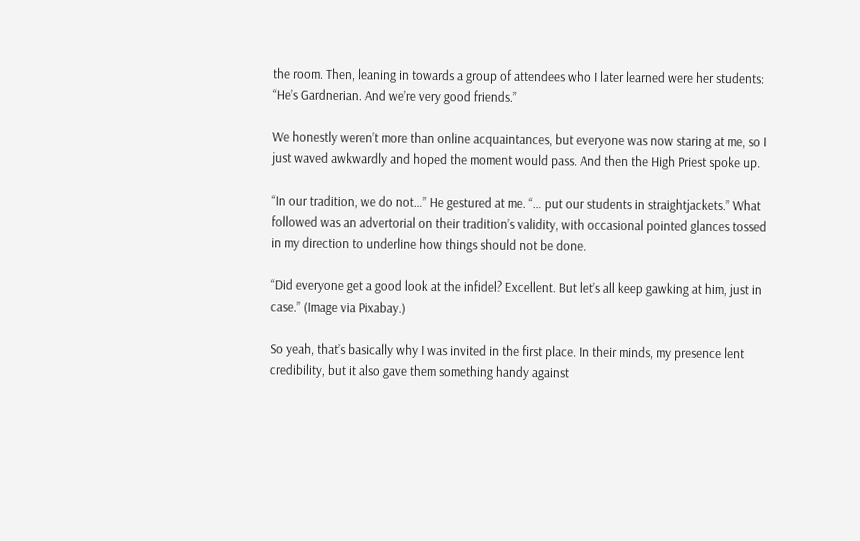the room. Then, leaning in towards a group of attendees who I later learned were her students: “He’s Gardnerian. And we’re very good friends.”

We honestly weren’t more than online acquaintances, but everyone was now staring at me, so I just waved awkwardly and hoped the moment would pass. And then the High Priest spoke up.

“In our tradition, we do not…” He gestured at me. “… put our students in straightjackets.” What followed was an advertorial on their tradition’s validity, with occasional pointed glances tossed in my direction to underline how things should not be done.

“Did everyone get a good look at the infidel? Excellent. But let’s all keep gawking at him, just in case.” (Image via Pixabay.)

So yeah, that’s basically why I was invited in the first place. In their minds, my presence lent credibility, but it also gave them something handy against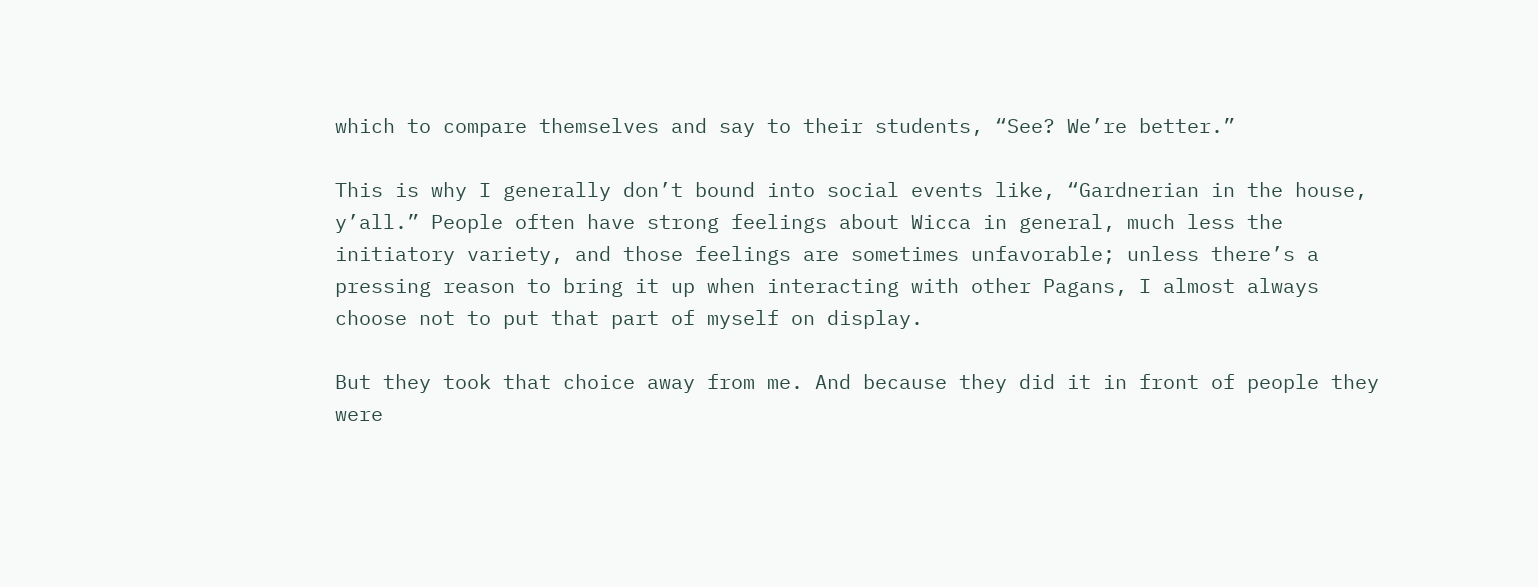which to compare themselves and say to their students, “See? We’re better.”

This is why I generally don’t bound into social events like, “Gardnerian in the house, y’all.” People often have strong feelings about Wicca in general, much less the initiatory variety, and those feelings are sometimes unfavorable; unless there’s a pressing reason to bring it up when interacting with other Pagans, I almost always choose not to put that part of myself on display.

But they took that choice away from me. And because they did it in front of people they were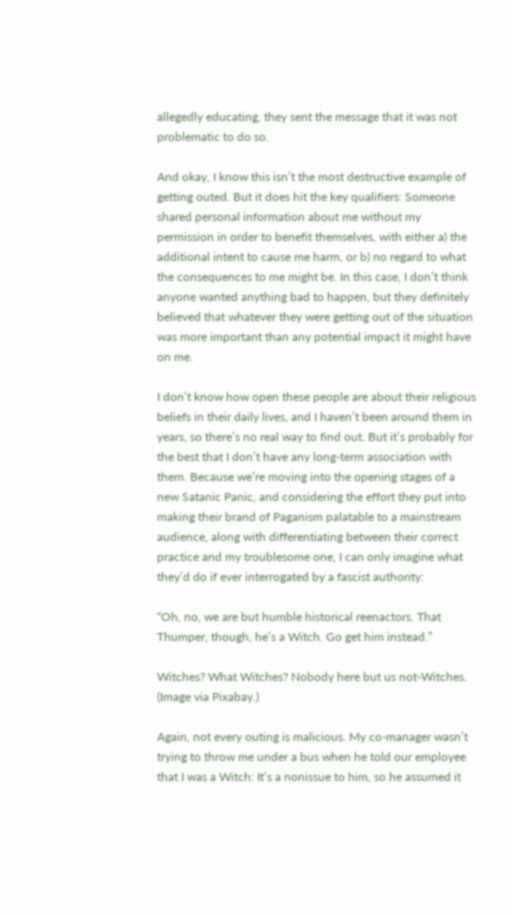allegedly educating, they sent the message that it was not problematic to do so.

And okay, I know this isn’t the most destructive example of getting outed. But it does hit the key qualifiers: Someone shared personal information about me without my permission in order to benefit themselves, with either a) the additional intent to cause me harm, or b) no regard to what the consequences to me might be. In this case, I don’t think anyone wanted anything bad to happen, but they definitely believed that whatever they were getting out of the situation was more important than any potential impact it might have on me.

I don’t know how open these people are about their religious beliefs in their daily lives, and I haven’t been around them in years, so there’s no real way to find out. But it’s probably for the best that I don’t have any long-term association with them. Because we’re moving into the opening stages of a new Satanic Panic, and considering the effort they put into making their brand of Paganism palatable to a mainstream audience, along with differentiating between their correct practice and my troublesome one, I can only imagine what they’d do if ever interrogated by a fascist authority:

“Oh, no, we are but humble historical reenactors. That Thumper, though, he’s a Witch. Go get him instead.”

Witches? What Witches? Nobody here but us not-Witches. (Image via Pixabay.)

Again, not every outing is malicious. My co-manager wasn’t trying to throw me under a bus when he told our employee that I was a Witch: It’s a nonissue to him, so he assumed it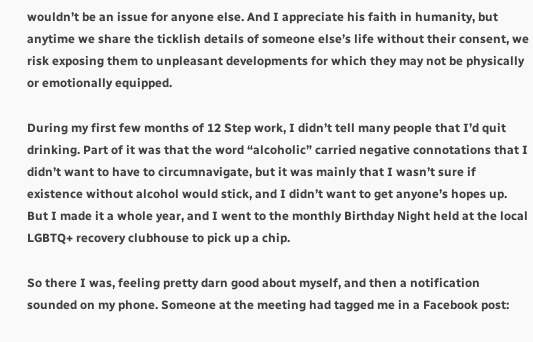wouldn’t be an issue for anyone else. And I appreciate his faith in humanity, but anytime we share the ticklish details of someone else’s life without their consent, we risk exposing them to unpleasant developments for which they may not be physically or emotionally equipped.

During my first few months of 12 Step work, I didn’t tell many people that I’d quit drinking. Part of it was that the word “alcoholic” carried negative connotations that I didn’t want to have to circumnavigate, but it was mainly that I wasn’t sure if existence without alcohol would stick, and I didn’t want to get anyone’s hopes up. But I made it a whole year, and I went to the monthly Birthday Night held at the local LGBTQ+ recovery clubhouse to pick up a chip.

So there I was, feeling pretty darn good about myself, and then a notification sounded on my phone. Someone at the meeting had tagged me in a Facebook post: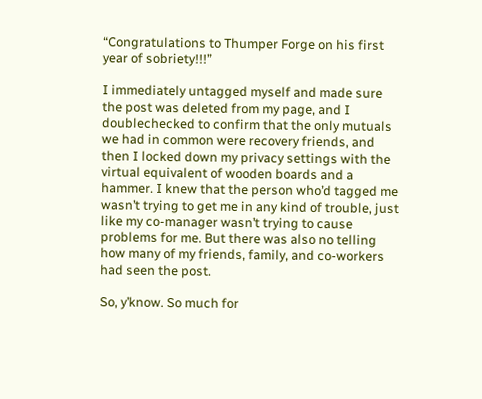“Congratulations to Thumper Forge on his first year of sobriety!!!”

I immediately untagged myself and made sure the post was deleted from my page, and I doublechecked to confirm that the only mutuals we had in common were recovery friends, and then I locked down my privacy settings with the virtual equivalent of wooden boards and a hammer. I knew that the person who’d tagged me wasn’t trying to get me in any kind of trouble, just like my co-manager wasn’t trying to cause problems for me. But there was also no telling how many of my friends, family, and co-workers had seen the post.

So, y’know. So much for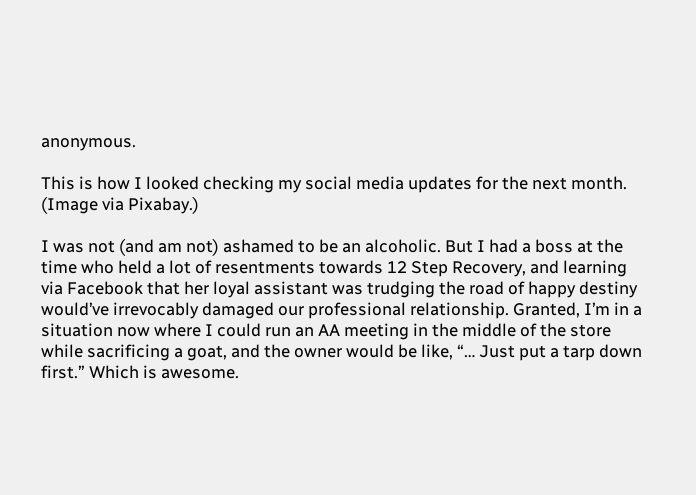anonymous.

This is how I looked checking my social media updates for the next month. (Image via Pixabay.)

I was not (and am not) ashamed to be an alcoholic. But I had a boss at the time who held a lot of resentments towards 12 Step Recovery, and learning via Facebook that her loyal assistant was trudging the road of happy destiny would’ve irrevocably damaged our professional relationship. Granted, I’m in a situation now where I could run an AA meeting in the middle of the store while sacrificing a goat, and the owner would be like, “… Just put a tarp down first.” Which is awesome.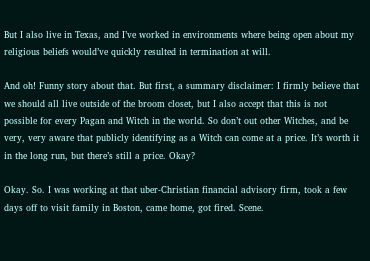But I also live in Texas, and I’ve worked in environments where being open about my religious beliefs would’ve quickly resulted in termination at will.

And oh! Funny story about that. But first, a summary disclaimer: I firmly believe that we should all live outside of the broom closet, but I also accept that this is not possible for every Pagan and Witch in the world. So don’t out other Witches, and be very, very aware that publicly identifying as a Witch can come at a price. It’s worth it in the long run, but there’s still a price. Okay?

Okay. So. I was working at that uber-Christian financial advisory firm, took a few days off to visit family in Boston, came home, got fired. Scene.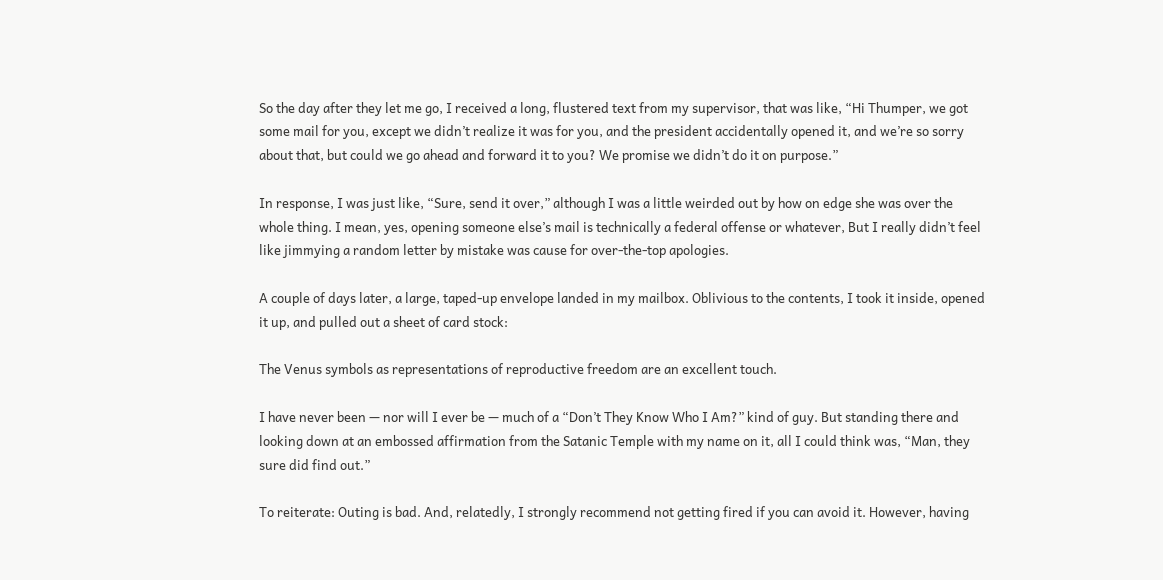So the day after they let me go, I received a long, flustered text from my supervisor, that was like, “Hi Thumper, we got some mail for you, except we didn’t realize it was for you, and the president accidentally opened it, and we’re so sorry about that, but could we go ahead and forward it to you? We promise we didn’t do it on purpose.”

In response, I was just like, “Sure, send it over,” although I was a little weirded out by how on edge she was over the whole thing. I mean, yes, opening someone else’s mail is technically a federal offense or whatever, But I really didn’t feel like jimmying a random letter by mistake was cause for over-the-top apologies.

A couple of days later, a large, taped-up envelope landed in my mailbox. Oblivious to the contents, I took it inside, opened it up, and pulled out a sheet of card stock:

The Venus symbols as representations of reproductive freedom are an excellent touch.

I have never been — nor will I ever be — much of a “Don’t They Know Who I Am?” kind of guy. But standing there and looking down at an embossed affirmation from the Satanic Temple with my name on it, all I could think was, “Man, they sure did find out.”

To reiterate: Outing is bad. And, relatedly, I strongly recommend not getting fired if you can avoid it. However, having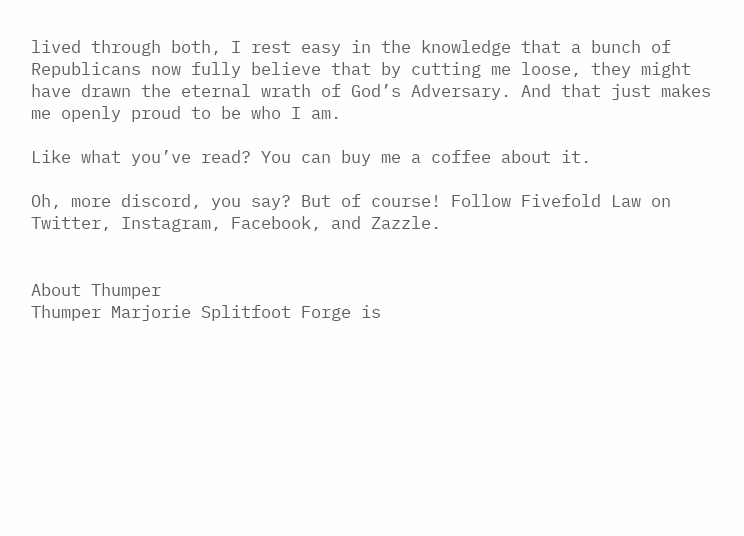lived through both, I rest easy in the knowledge that a bunch of Republicans now fully believe that by cutting me loose, they might have drawn the eternal wrath of God’s Adversary. And that just makes me openly proud to be who I am.

Like what you’ve read? You can buy me a coffee about it.

Oh, more discord, you say? But of course! Follow Fivefold Law on Twitter, Instagram, Facebook, and Zazzle.


About Thumper
Thumper Marjorie Splitfoot Forge is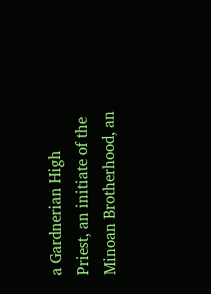a Gardnerian High Priest, an initiate of the Minoan Brotherhood, an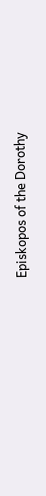Episkopos of the Dorothy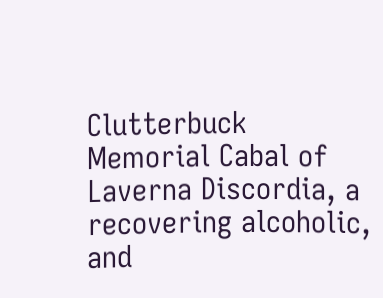Clutterbuck Memorial Cabal of Laverna Discordia, a recovering alcoholic, and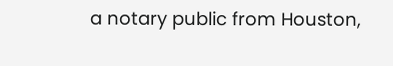a notary public from Houston,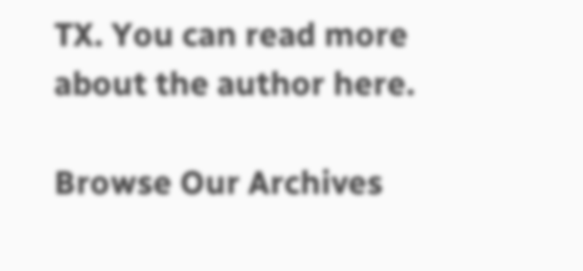TX. You can read more about the author here.

Browse Our Archives